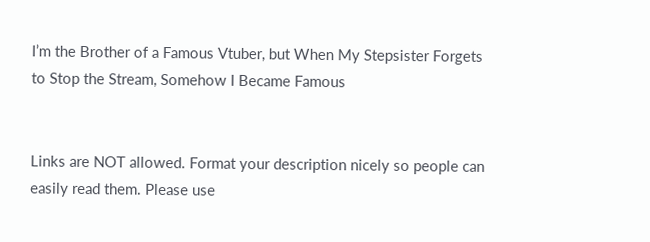I’m the Brother of a Famous Vtuber, but When My Stepsister Forgets to Stop the Stream, Somehow I Became Famous


Links are NOT allowed. Format your description nicely so people can easily read them. Please use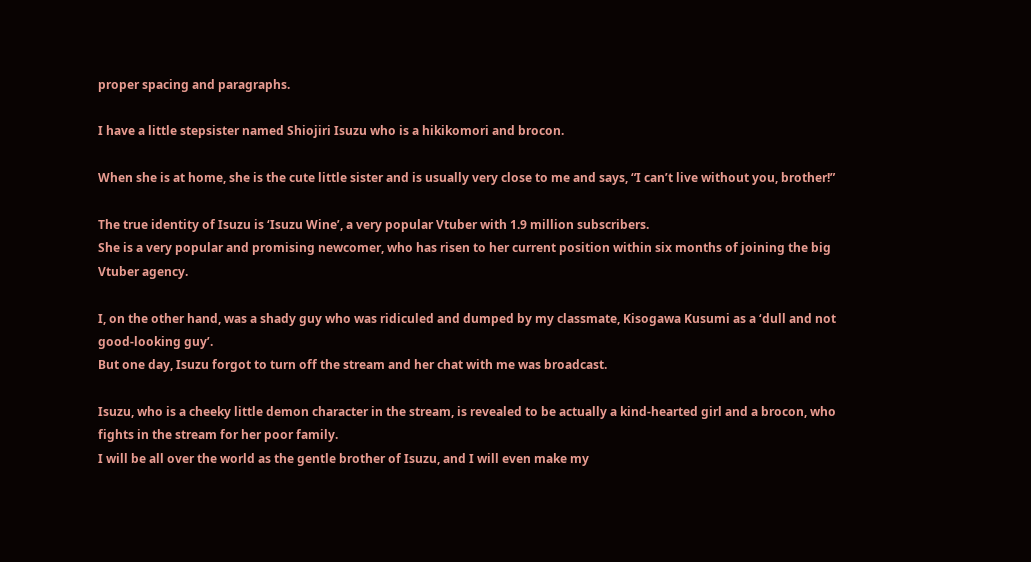proper spacing and paragraphs.

I have a little stepsister named Shiojiri Isuzu who is a hikikomori and brocon.

When she is at home, she is the cute little sister and is usually very close to me and says, “I can’t live without you, brother!”

The true identity of Isuzu is ‘Isuzu Wine’, a very popular Vtuber with 1.9 million subscribers.
She is a very popular and promising newcomer, who has risen to her current position within six months of joining the big Vtuber agency.

I, on the other hand, was a shady guy who was ridiculed and dumped by my classmate, Kisogawa Kusumi as a ‘dull and not good-looking guy’.
But one day, Isuzu forgot to turn off the stream and her chat with me was broadcast.

Isuzu, who is a cheeky little demon character in the stream, is revealed to be actually a kind-hearted girl and a brocon, who fights in the stream for her poor family.
I will be all over the world as the gentle brother of Isuzu, and I will even make my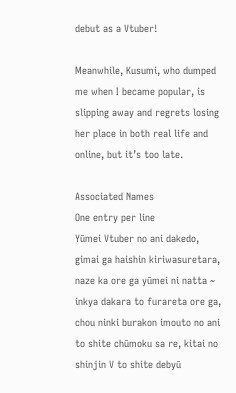debut as a Vtuber!

Meanwhile, Kusumi, who dumped me when I became popular, is slipping away and regrets losing her place in both real life and online, but it’s too late.

Associated Names
One entry per line
Yūmei Vtuber no ani dakedo, gimai ga haishin kiriwasuretara, naze ka ore ga yūmei ni natta ~ inkya dakara to furareta ore ga, chou ninki burakon imouto no ani to shite chūmoku sa re, kitai no shinjin V to shite debyū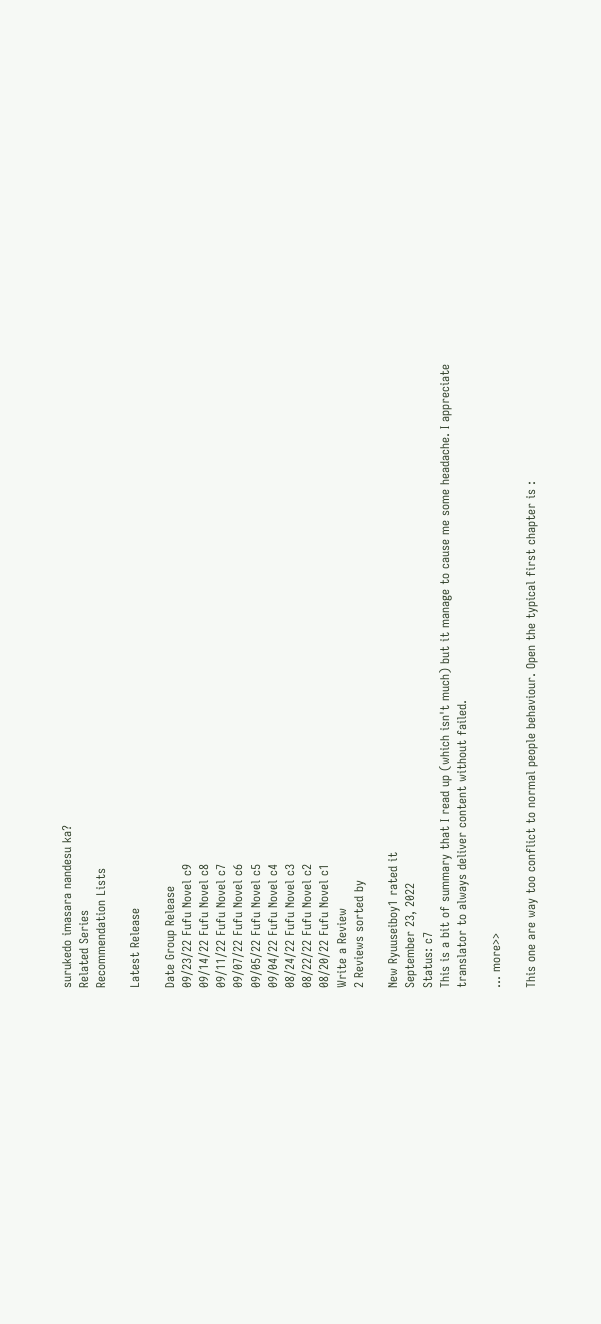surukedo imasara nandesu ka?
Related Series
Recommendation Lists

Latest Release

Date Group Release
09/23/22 Fufu Novel c9
09/14/22 Fufu Novel c8
09/11/22 Fufu Novel c7
09/07/22 Fufu Novel c6
09/05/22 Fufu Novel c5
09/04/22 Fufu Novel c4
08/24/22 Fufu Novel c3
08/22/22 Fufu Novel c2
08/20/22 Fufu Novel c1
Write a Review
2 Reviews sorted by

New Ryuuseiboy1 rated it
September 23, 2022
Status: c7
This is a bit of summary that I read up (which isn't much) but it manage to cause me some headache. I appreciate translator to always deliver content without failed.

... more>>

This one are way too conflict to normal people behaviour. Open the typical first chapter is :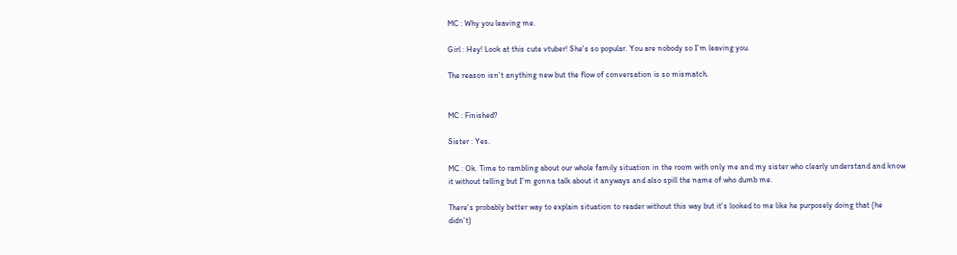MC : Why you leaving me.

Girl : Hey! Look at this cute vtuber! She's so popular. You are nobody so I'm leaving you.

The reason isn't anything new but the flow of conversation is so mismatch.


MC : Finished?

Sister : Yes.

MC : Ok. Time to rambling about our whole family situation in the room with only me and my sister who clearly understand and know it without telling but I'm gonna talk about it anyways and also spill the name of who dumb me.

There's probably better way to explain situation to reader without this way but it's looked to me like he purposely doing that (he didn't)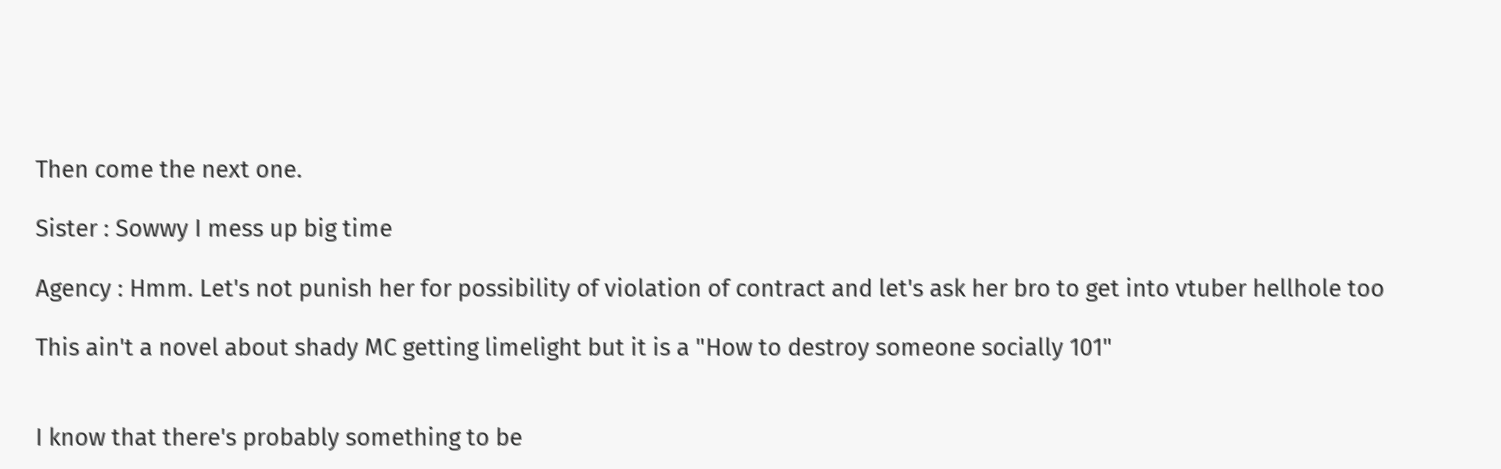Then come the next one.

Sister : Sowwy I mess up big time

Agency : Hmm. Let's not punish her for possibility of violation of contract and let's ask her bro to get into vtuber hellhole too

This ain't a novel about shady MC getting limelight but it is a "How to destroy someone socially 101"


I know that there's probably something to be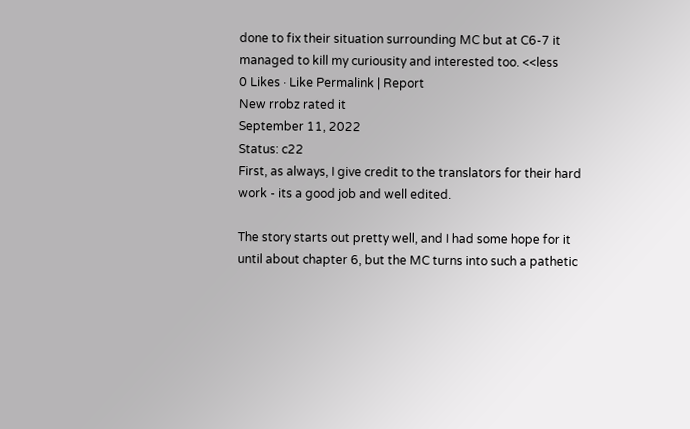done to fix their situation surrounding MC but at C6-7 it managed to kill my curiousity and interested too. <<less
0 Likes · Like Permalink | Report
New rrobz rated it
September 11, 2022
Status: c22
First, as always, I give credit to the translators for their hard work - its a good job and well edited.

The story starts out pretty well, and I had some hope for it until about chapter 6, but the MC turns into such a pathetic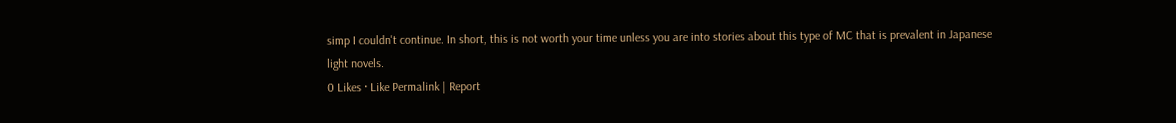simp I couldn't continue. In short, this is not worth your time unless you are into stories about this type of MC that is prevalent in Japanese light novels.
0 Likes · Like Permalink | Report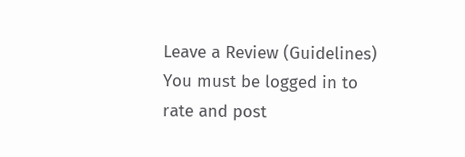Leave a Review (Guidelines)
You must be logged in to rate and post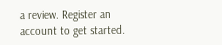a review. Register an account to get started.